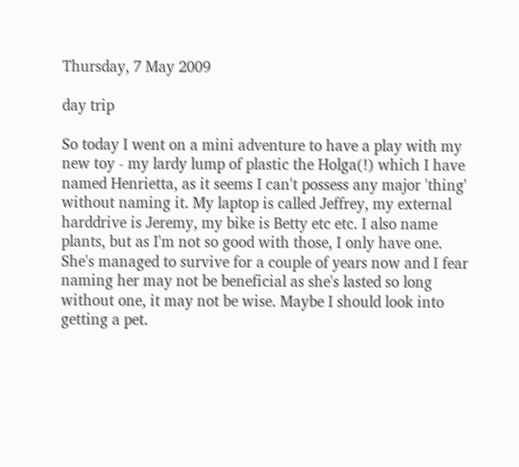Thursday, 7 May 2009

day trip

So today I went on a mini adventure to have a play with my new toy - my lardy lump of plastic the Holga(!) which I have named Henrietta, as it seems I can't possess any major 'thing' without naming it. My laptop is called Jeffrey, my external harddrive is Jeremy, my bike is Betty etc etc. I also name plants, but as I'm not so good with those, I only have one. She's managed to survive for a couple of years now and I fear naming her may not be beneficial as she's lasted so long without one, it may not be wise. Maybe I should look into getting a pet.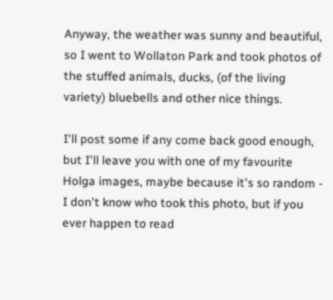Anyway, the weather was sunny and beautiful, so I went to Wollaton Park and took photos of the stuffed animals, ducks, (of the living variety) bluebells and other nice things.

I'll post some if any come back good enough, but I'll leave you with one of my favourite Holga images, maybe because it's so random - I don't know who took this photo, but if you ever happen to read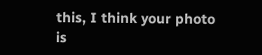this, I think your photo is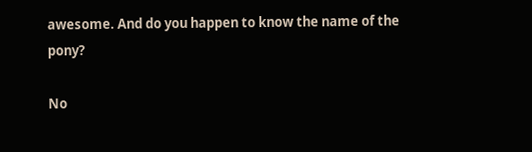awesome. And do you happen to know the name of the pony?

No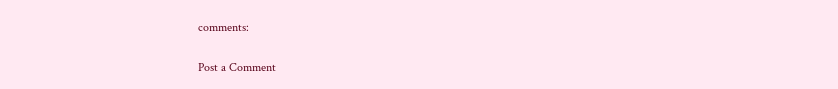comments:

Post a Comment